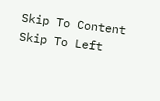Skip To Content Skip To Left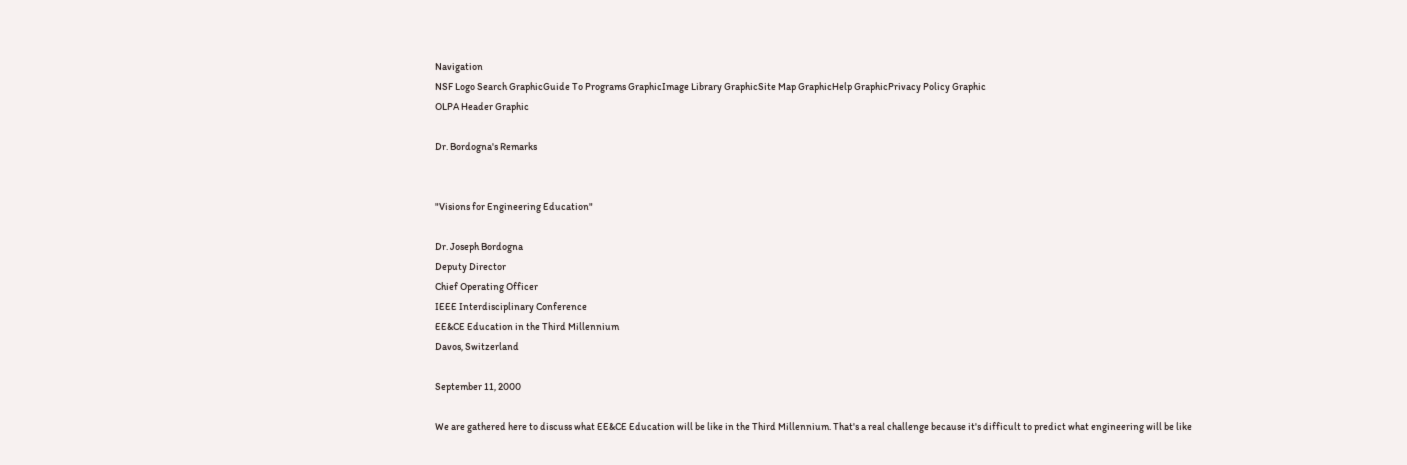Navigation
NSF Logo Search GraphicGuide To Programs GraphicImage Library GraphicSite Map GraphicHelp GraphicPrivacy Policy Graphic
OLPA Header Graphic

Dr. Bordogna's Remarks


"Visions for Engineering Education"

Dr. Joseph Bordogna
Deputy Director
Chief Operating Officer
IEEE Interdisciplinary Conference
EE&CE Education in the Third Millennium
Davos, Switzerland

September 11, 2000

We are gathered here to discuss what EE&CE Education will be like in the Third Millennium. That's a real challenge because it's difficult to predict what engineering will be like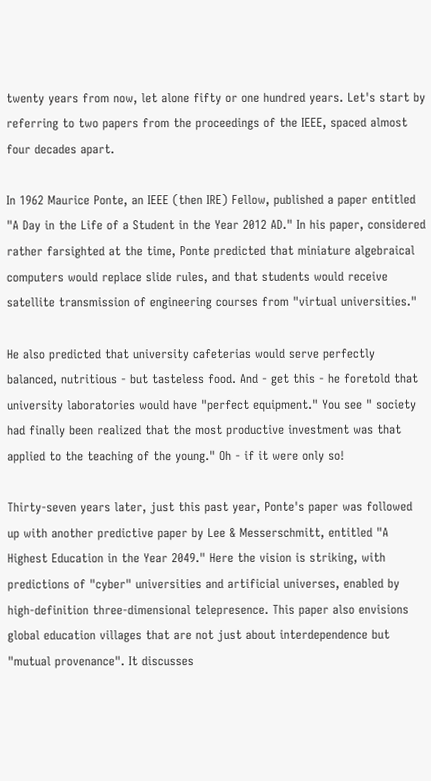twenty years from now, let alone fifty or one hundred years. Let's start by referring to two papers from the proceedings of the IEEE, spaced almost four decades apart.

In 1962 Maurice Ponte, an IEEE (then IRE) Fellow, published a paper entitled "A Day in the Life of a Student in the Year 2012 AD." In his paper, considered rather farsighted at the time, Ponte predicted that miniature algebraical computers would replace slide rules, and that students would receive satellite transmission of engineering courses from "virtual universities."

He also predicted that university cafeterias would serve perfectly balanced, nutritious - but tasteless food. And - get this - he foretold that university laboratories would have "perfect equipment." You see " society had finally been realized that the most productive investment was that applied to the teaching of the young." Oh - if it were only so!

Thirty-seven years later, just this past year, Ponte's paper was followed up with another predictive paper by Lee & Messerschmitt, entitled "A Highest Education in the Year 2049." Here the vision is striking, with predictions of "cyber" universities and artificial universes, enabled by high-definition three-dimensional telepresence. This paper also envisions global education villages that are not just about interdependence but "mutual provenance". It discusses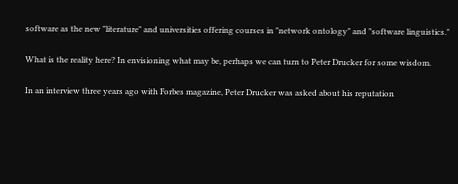software as the new "literature" and universities offering courses in "network ontology" and "software linguistics."

What is the reality here? In envisioning what may be, perhaps we can turn to Peter Drucker for some wisdom.

In an interview three years ago with Forbes magazine, Peter Drucker was asked about his reputation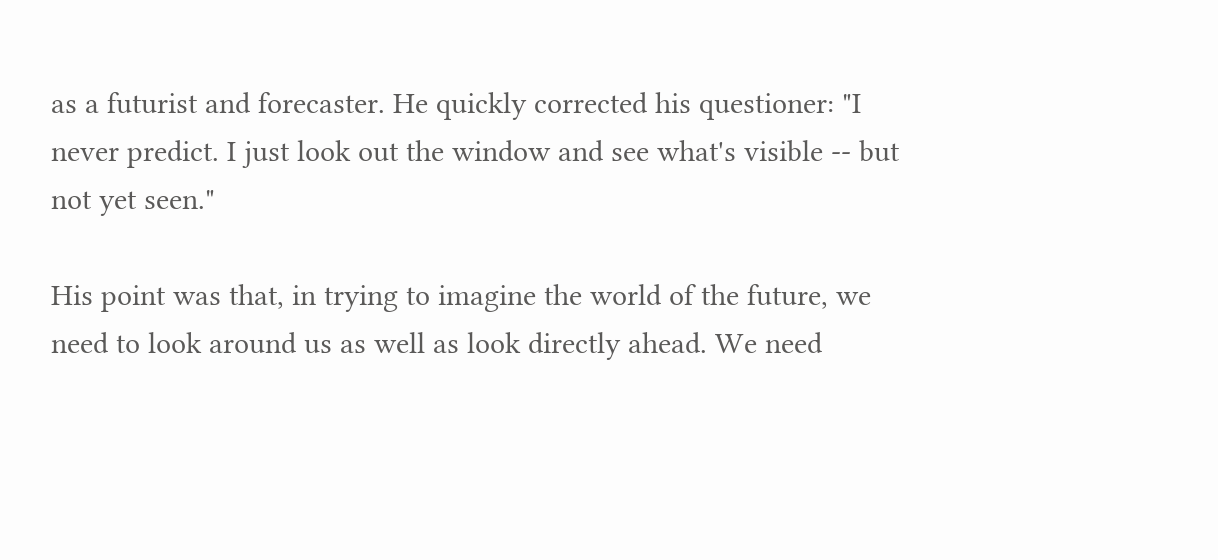as a futurist and forecaster. He quickly corrected his questioner: "I never predict. I just look out the window and see what's visible -- but not yet seen."

His point was that, in trying to imagine the world of the future, we need to look around us as well as look directly ahead. We need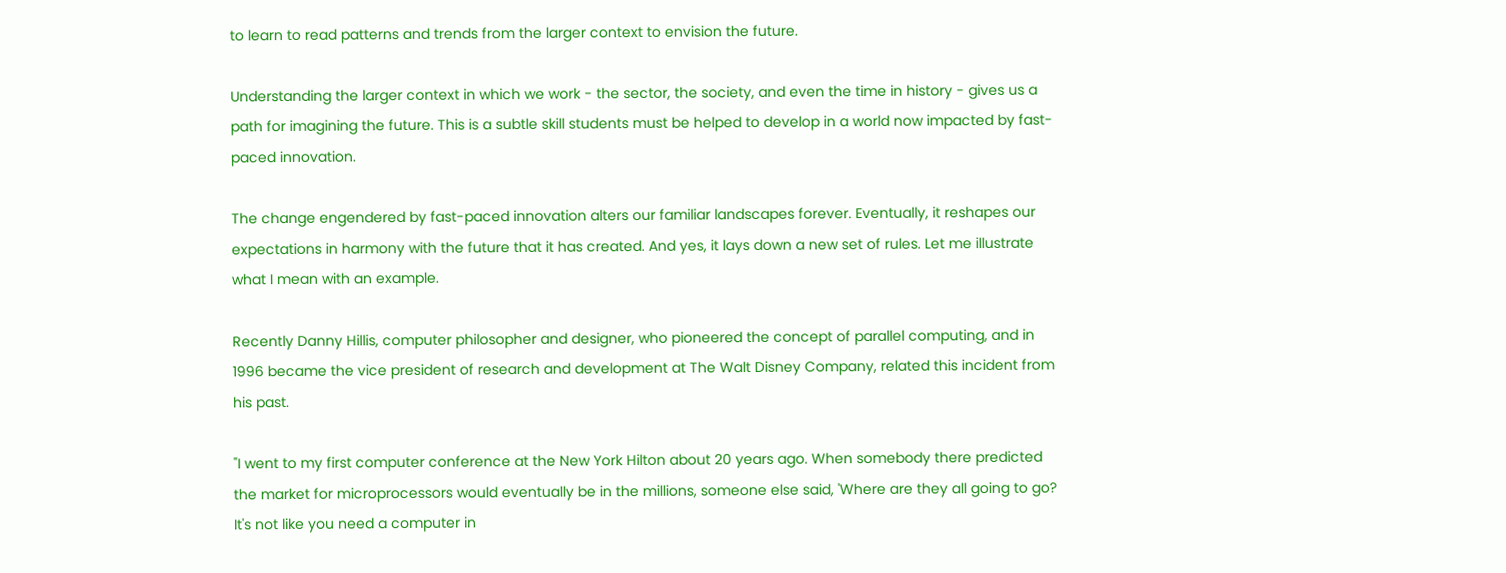to learn to read patterns and trends from the larger context to envision the future.

Understanding the larger context in which we work - the sector, the society, and even the time in history - gives us a path for imagining the future. This is a subtle skill students must be helped to develop in a world now impacted by fast-paced innovation.

The change engendered by fast-paced innovation alters our familiar landscapes forever. Eventually, it reshapes our expectations in harmony with the future that it has created. And yes, it lays down a new set of rules. Let me illustrate what I mean with an example.

Recently Danny Hillis, computer philosopher and designer, who pioneered the concept of parallel computing, and in 1996 became the vice president of research and development at The Walt Disney Company, related this incident from his past.

"I went to my first computer conference at the New York Hilton about 20 years ago. When somebody there predicted the market for microprocessors would eventually be in the millions, someone else said, 'Where are they all going to go? It's not like you need a computer in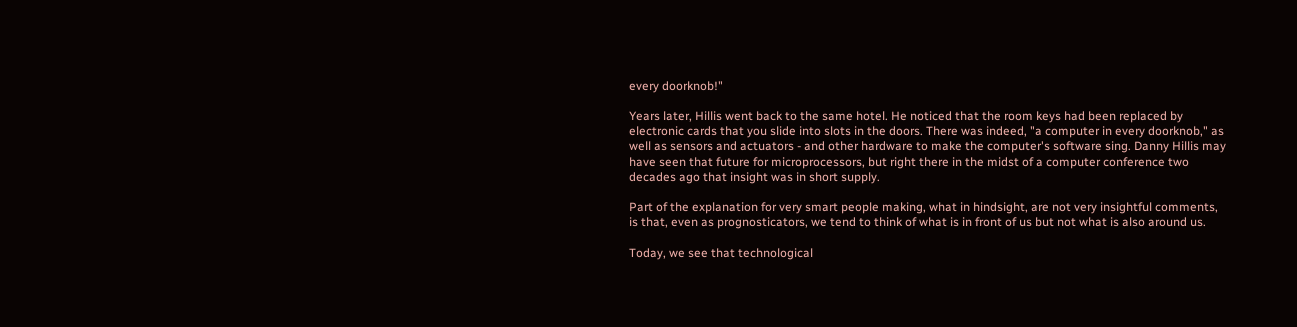every doorknob!"

Years later, Hillis went back to the same hotel. He noticed that the room keys had been replaced by electronic cards that you slide into slots in the doors. There was indeed, "a computer in every doorknob," as well as sensors and actuators - and other hardware to make the computer's software sing. Danny Hillis may have seen that future for microprocessors, but right there in the midst of a computer conference two decades ago that insight was in short supply.

Part of the explanation for very smart people making, what in hindsight, are not very insightful comments, is that, even as prognosticators, we tend to think of what is in front of us but not what is also around us.

Today, we see that technological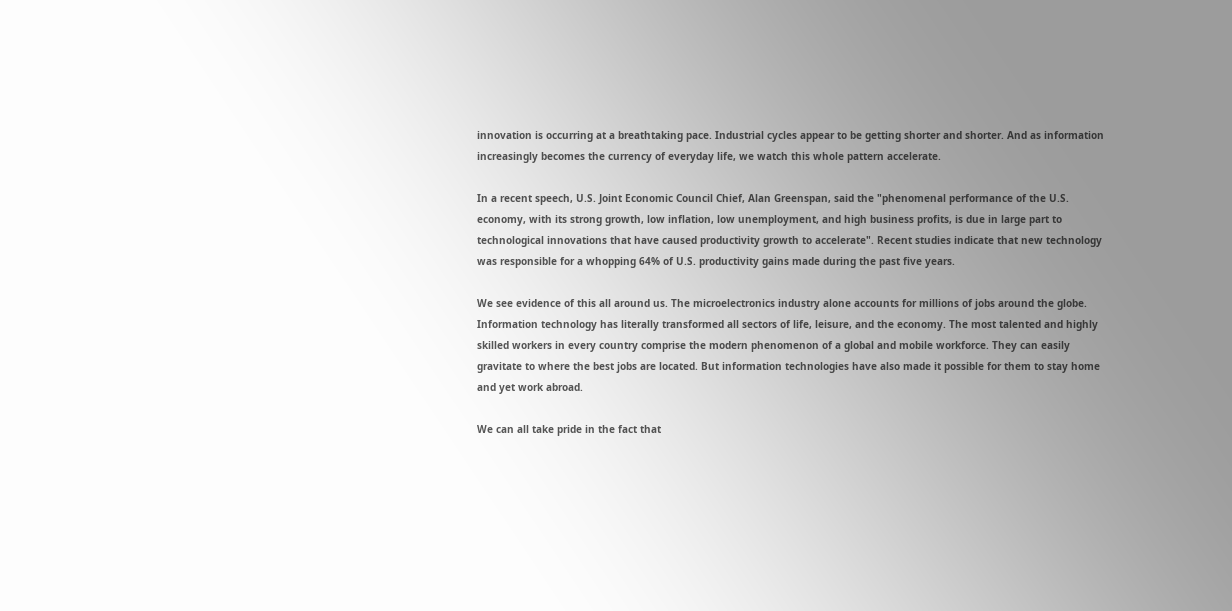innovation is occurring at a breathtaking pace. Industrial cycles appear to be getting shorter and shorter. And as information increasingly becomes the currency of everyday life, we watch this whole pattern accelerate.

In a recent speech, U.S. Joint Economic Council Chief, Alan Greenspan, said the "phenomenal performance of the U.S. economy, with its strong growth, low inflation, low unemployment, and high business profits, is due in large part to technological innovations that have caused productivity growth to accelerate". Recent studies indicate that new technology was responsible for a whopping 64% of U.S. productivity gains made during the past five years.

We see evidence of this all around us. The microelectronics industry alone accounts for millions of jobs around the globe. Information technology has literally transformed all sectors of life, leisure, and the economy. The most talented and highly skilled workers in every country comprise the modern phenomenon of a global and mobile workforce. They can easily gravitate to where the best jobs are located. But information technologies have also made it possible for them to stay home and yet work abroad.

We can all take pride in the fact that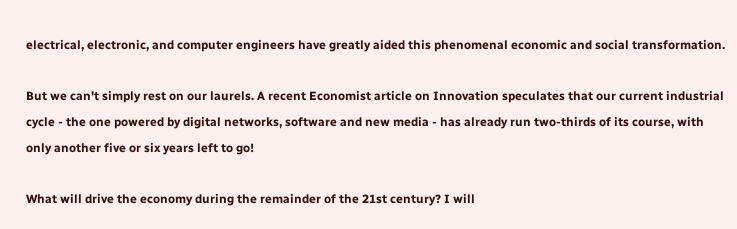electrical, electronic, and computer engineers have greatly aided this phenomenal economic and social transformation.

But we can't simply rest on our laurels. A recent Economist article on Innovation speculates that our current industrial cycle - the one powered by digital networks, software and new media - has already run two-thirds of its course, with only another five or six years left to go!

What will drive the economy during the remainder of the 21st century? I will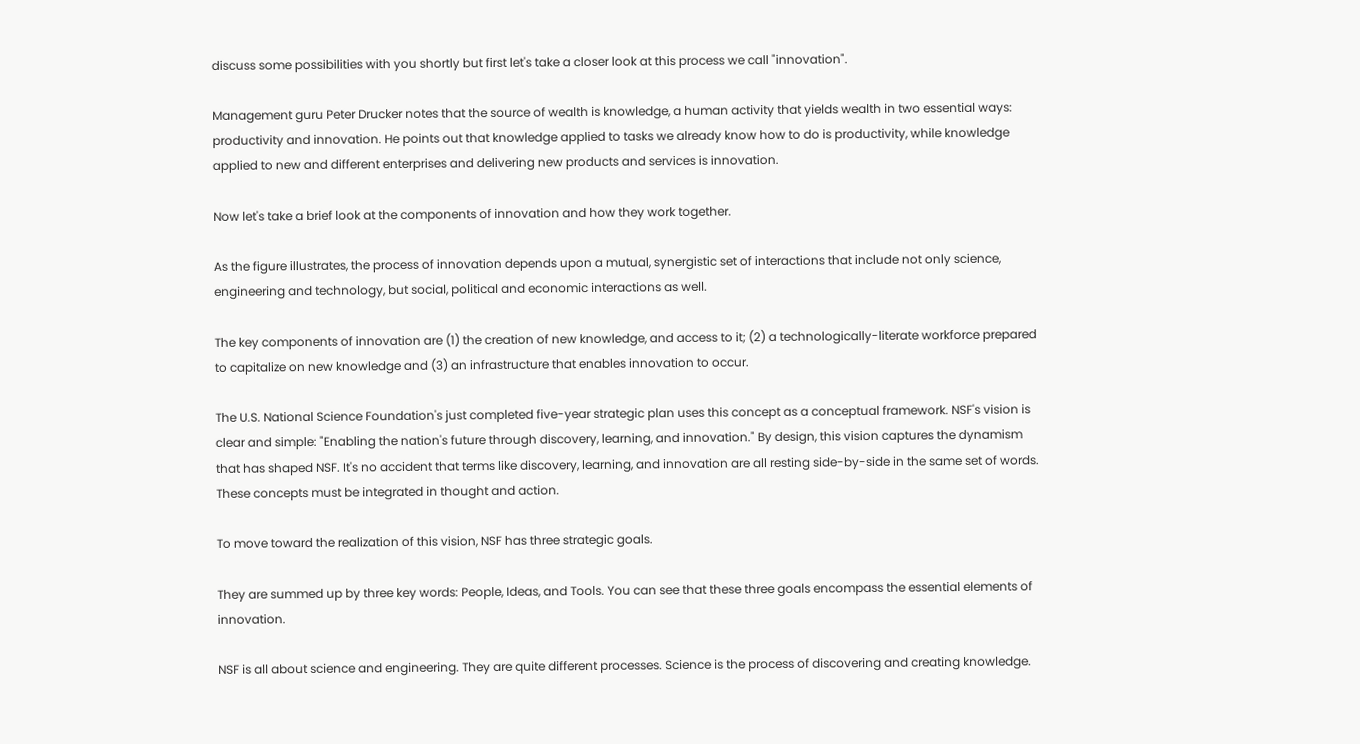discuss some possibilities with you shortly but first let's take a closer look at this process we call "innovation".

Management guru Peter Drucker notes that the source of wealth is knowledge, a human activity that yields wealth in two essential ways: productivity and innovation. He points out that knowledge applied to tasks we already know how to do is productivity, while knowledge applied to new and different enterprises and delivering new products and services is innovation.

Now let's take a brief look at the components of innovation and how they work together.

As the figure illustrates, the process of innovation depends upon a mutual, synergistic set of interactions that include not only science, engineering and technology, but social, political and economic interactions as well.

The key components of innovation are (1) the creation of new knowledge, and access to it; (2) a technologically-literate workforce prepared to capitalize on new knowledge and (3) an infrastructure that enables innovation to occur.

The U.S. National Science Foundation's just completed five-year strategic plan uses this concept as a conceptual framework. NSF's vision is clear and simple: "Enabling the nation's future through discovery, learning, and innovation." By design, this vision captures the dynamism that has shaped NSF. It's no accident that terms like discovery, learning, and innovation are all resting side-by-side in the same set of words. These concepts must be integrated in thought and action.

To move toward the realization of this vision, NSF has three strategic goals.

They are summed up by three key words: People, Ideas, and Tools. You can see that these three goals encompass the essential elements of innovation.

NSF is all about science and engineering. They are quite different processes. Science is the process of discovering and creating knowledge.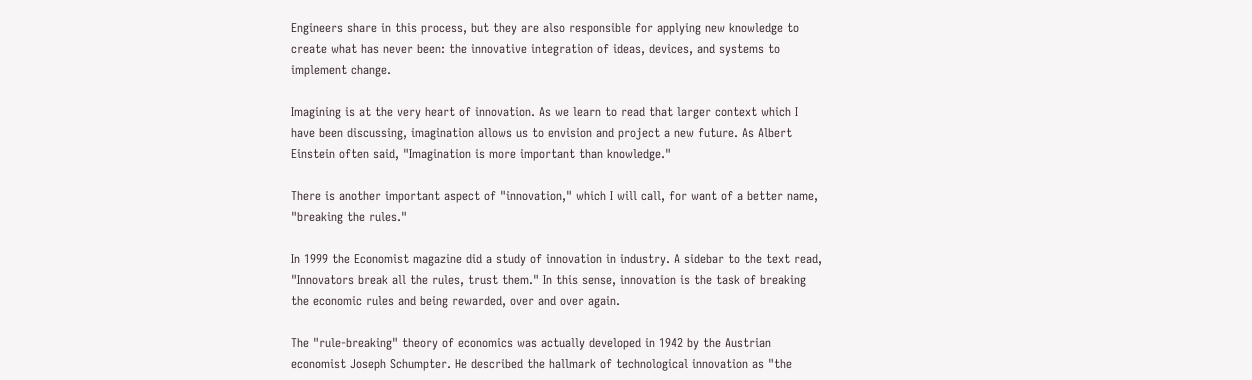Engineers share in this process, but they are also responsible for applying new knowledge to create what has never been: the innovative integration of ideas, devices, and systems to implement change.

Imagining is at the very heart of innovation. As we learn to read that larger context which I have been discussing, imagination allows us to envision and project a new future. As Albert Einstein often said, "Imagination is more important than knowledge."

There is another important aspect of "innovation," which I will call, for want of a better name, "breaking the rules."

In 1999 the Economist magazine did a study of innovation in industry. A sidebar to the text read, "Innovators break all the rules, trust them." In this sense, innovation is the task of breaking the economic rules and being rewarded, over and over again.

The "rule-breaking" theory of economics was actually developed in 1942 by the Austrian economist Joseph Schumpter. He described the hallmark of technological innovation as "the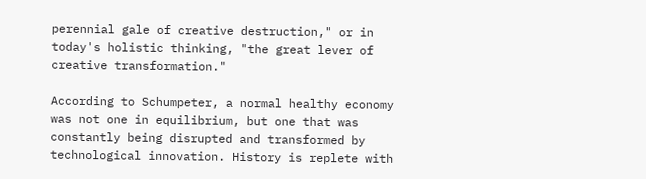perennial gale of creative destruction," or in today's holistic thinking, "the great lever of creative transformation."

According to Schumpeter, a normal healthy economy was not one in equilibrium, but one that was constantly being disrupted and transformed by technological innovation. History is replete with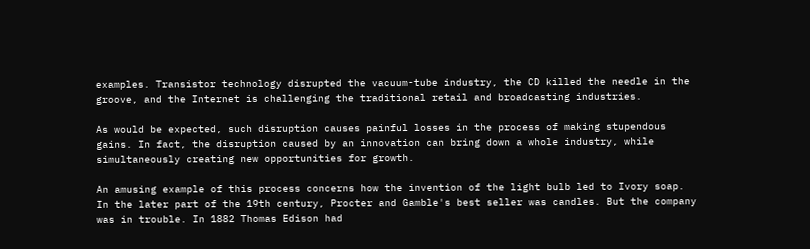examples. Transistor technology disrupted the vacuum-tube industry, the CD killed the needle in the groove, and the Internet is challenging the traditional retail and broadcasting industries.

As would be expected, such disruption causes painful losses in the process of making stupendous gains. In fact, the disruption caused by an innovation can bring down a whole industry, while simultaneously creating new opportunities for growth.

An amusing example of this process concerns how the invention of the light bulb led to Ivory soap. In the later part of the 19th century, Procter and Gamble's best seller was candles. But the company was in trouble. In 1882 Thomas Edison had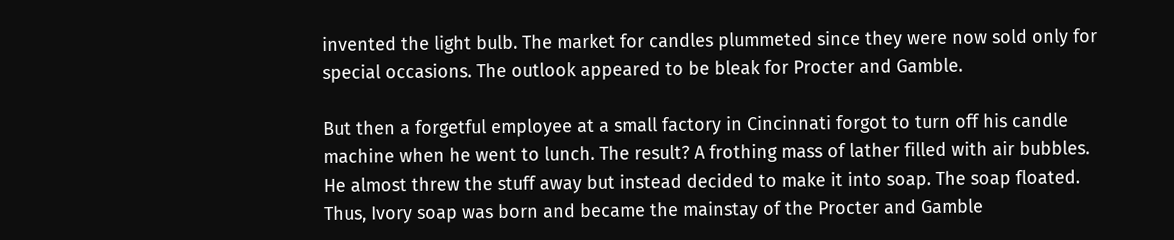invented the light bulb. The market for candles plummeted since they were now sold only for special occasions. The outlook appeared to be bleak for Procter and Gamble.

But then a forgetful employee at a small factory in Cincinnati forgot to turn off his candle machine when he went to lunch. The result? A frothing mass of lather filled with air bubbles. He almost threw the stuff away but instead decided to make it into soap. The soap floated. Thus, Ivory soap was born and became the mainstay of the Procter and Gamble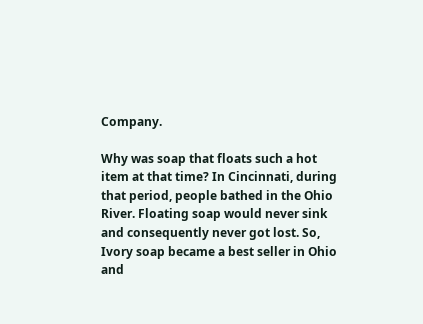Company.

Why was soap that floats such a hot item at that time? In Cincinnati, during that period, people bathed in the Ohio River. Floating soap would never sink and consequently never got lost. So, Ivory soap became a best seller in Ohio and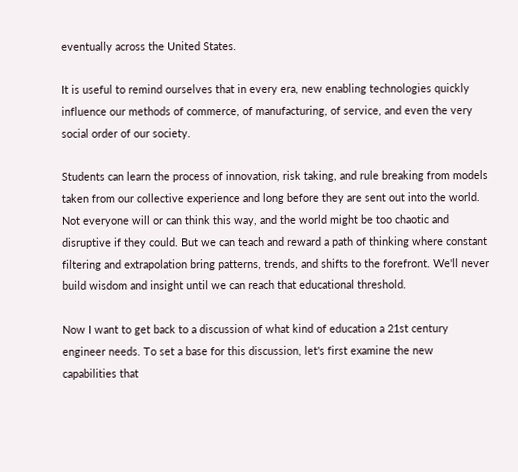eventually across the United States.

It is useful to remind ourselves that in every era, new enabling technologies quickly influence our methods of commerce, of manufacturing, of service, and even the very social order of our society.

Students can learn the process of innovation, risk taking, and rule breaking from models taken from our collective experience and long before they are sent out into the world. Not everyone will or can think this way, and the world might be too chaotic and disruptive if they could. But we can teach and reward a path of thinking where constant filtering and extrapolation bring patterns, trends, and shifts to the forefront. We'll never build wisdom and insight until we can reach that educational threshold.

Now I want to get back to a discussion of what kind of education a 21st century engineer needs. To set a base for this discussion, let's first examine the new capabilities that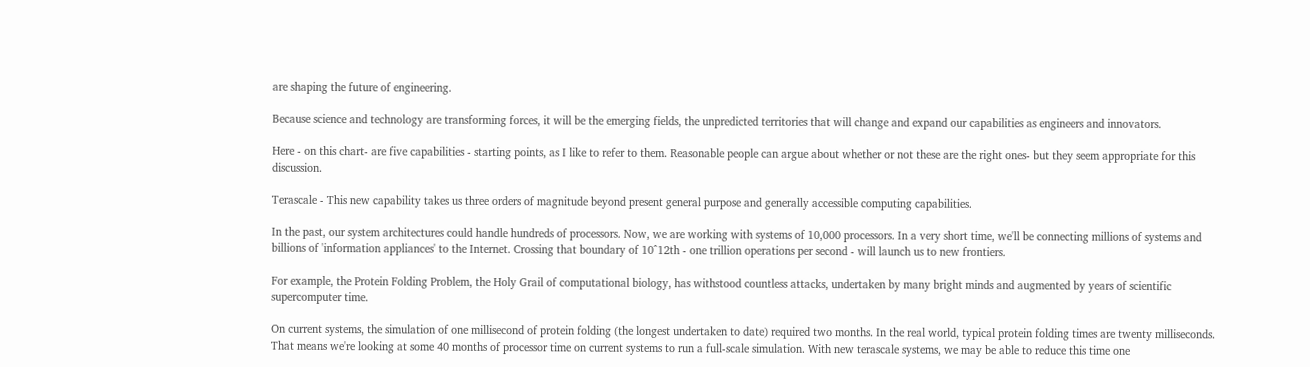are shaping the future of engineering.

Because science and technology are transforming forces, it will be the emerging fields, the unpredicted territories that will change and expand our capabilities as engineers and innovators.

Here - on this chart- are five capabilities - starting points, as I like to refer to them. Reasonable people can argue about whether or not these are the right ones- but they seem appropriate for this discussion.

Terascale - This new capability takes us three orders of magnitude beyond present general purpose and generally accessible computing capabilities.

In the past, our system architectures could handle hundreds of processors. Now, we are working with systems of 10,000 processors. In a very short time, we'll be connecting millions of systems and billions of 'information appliances' to the Internet. Crossing that boundary of 10^12th - one trillion operations per second - will launch us to new frontiers.

For example, the Protein Folding Problem, the Holy Grail of computational biology, has withstood countless attacks, undertaken by many bright minds and augmented by years of scientific supercomputer time.

On current systems, the simulation of one millisecond of protein folding (the longest undertaken to date) required two months. In the real world, typical protein folding times are twenty milliseconds. That means we're looking at some 40 months of processor time on current systems to run a full-scale simulation. With new terascale systems, we may be able to reduce this time one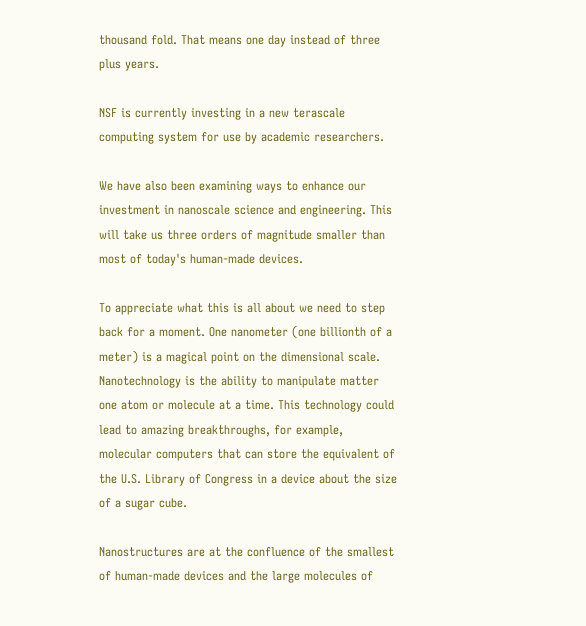thousand fold. That means one day instead of three plus years.

NSF is currently investing in a new terascale computing system for use by academic researchers.

We have also been examining ways to enhance our investment in nanoscale science and engineering. This will take us three orders of magnitude smaller than most of today's human-made devices.

To appreciate what this is all about we need to step back for a moment. One nanometer (one billionth of a meter) is a magical point on the dimensional scale. Nanotechnology is the ability to manipulate matter one atom or molecule at a time. This technology could lead to amazing breakthroughs, for example, molecular computers that can store the equivalent of the U.S. Library of Congress in a device about the size of a sugar cube.

Nanostructures are at the confluence of the smallest of human-made devices and the large molecules of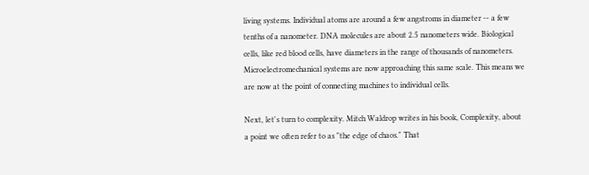living systems. Individual atoms are around a few angstroms in diameter -- a few tenths of a nanometer. DNA molecules are about 2.5 nanometers wide. Biological cells, like red blood cells, have diameters in the range of thousands of nanometers. Microelectromechanical systems are now approaching this same scale. This means we are now at the point of connecting machines to individual cells.

Next, let's turn to complexity. Mitch Waldrop writes in his book, Complexity, about a point we often refer to as "the edge of chaos." That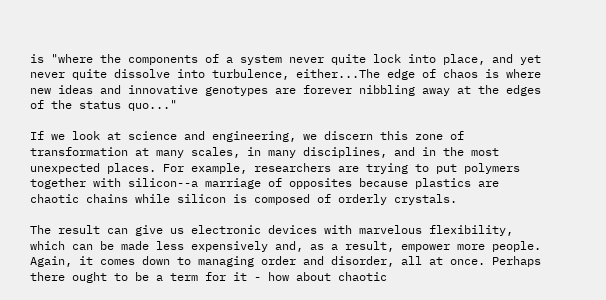is "where the components of a system never quite lock into place, and yet never quite dissolve into turbulence, either...The edge of chaos is where new ideas and innovative genotypes are forever nibbling away at the edges of the status quo..."

If we look at science and engineering, we discern this zone of transformation at many scales, in many disciplines, and in the most unexpected places. For example, researchers are trying to put polymers together with silicon--a marriage of opposites because plastics are chaotic chains while silicon is composed of orderly crystals.

The result can give us electronic devices with marvelous flexibility, which can be made less expensively and, as a result, empower more people. Again, it comes down to managing order and disorder, all at once. Perhaps there ought to be a term for it - how about chaotic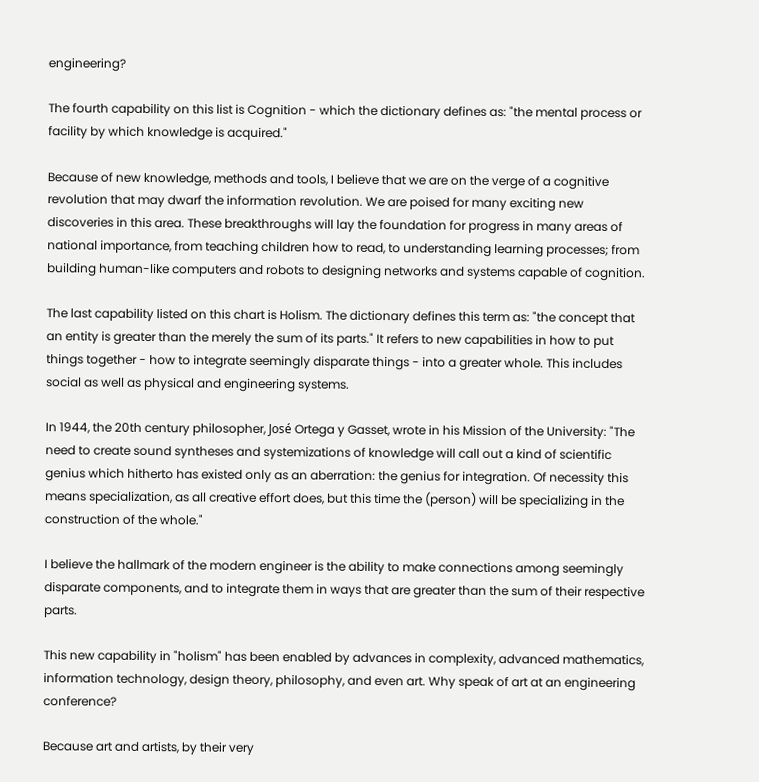engineering?

The fourth capability on this list is Cognition - which the dictionary defines as: "the mental process or facility by which knowledge is acquired."

Because of new knowledge, methods and tools, I believe that we are on the verge of a cognitive revolution that may dwarf the information revolution. We are poised for many exciting new discoveries in this area. These breakthroughs will lay the foundation for progress in many areas of national importance, from teaching children how to read, to understanding learning processes; from building human-like computers and robots to designing networks and systems capable of cognition.

The last capability listed on this chart is Holism. The dictionary defines this term as: "the concept that an entity is greater than the merely the sum of its parts." It refers to new capabilities in how to put things together - how to integrate seemingly disparate things - into a greater whole. This includes social as well as physical and engineering systems.

In 1944, the 20th century philosopher, José Ortega y Gasset, wrote in his Mission of the University: "The need to create sound syntheses and systemizations of knowledge will call out a kind of scientific genius which hitherto has existed only as an aberration: the genius for integration. Of necessity this means specialization, as all creative effort does, but this time the (person) will be specializing in the construction of the whole."

I believe the hallmark of the modern engineer is the ability to make connections among seemingly disparate components, and to integrate them in ways that are greater than the sum of their respective parts.

This new capability in "holism" has been enabled by advances in complexity, advanced mathematics, information technology, design theory, philosophy, and even art. Why speak of art at an engineering conference?

Because art and artists, by their very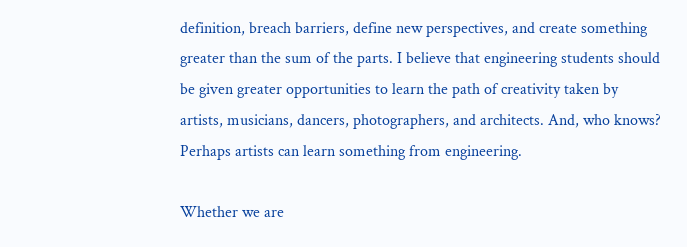definition, breach barriers, define new perspectives, and create something greater than the sum of the parts. I believe that engineering students should be given greater opportunities to learn the path of creativity taken by artists, musicians, dancers, photographers, and architects. And, who knows? Perhaps artists can learn something from engineering.

Whether we are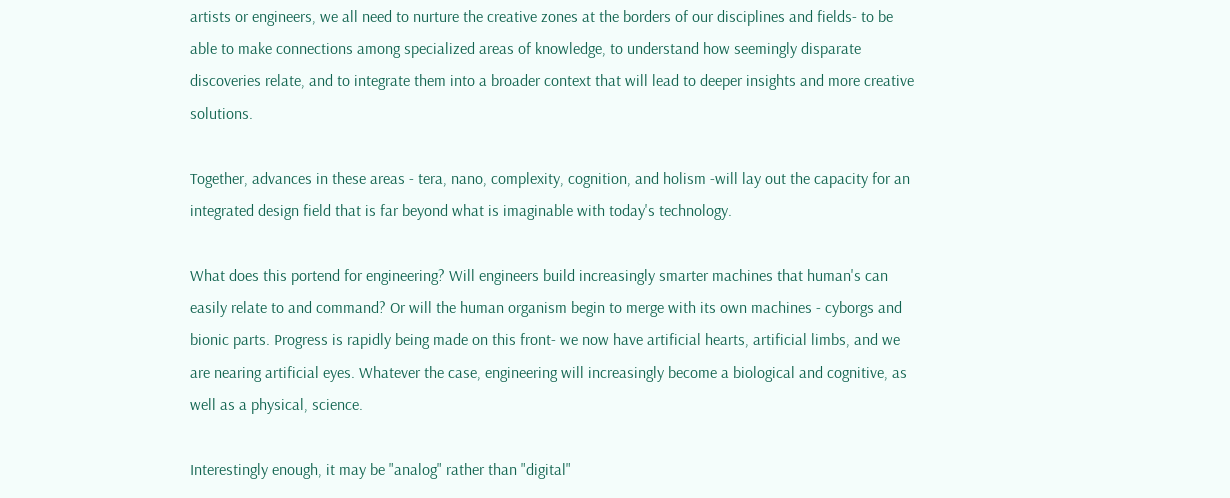artists or engineers, we all need to nurture the creative zones at the borders of our disciplines and fields- to be able to make connections among specialized areas of knowledge, to understand how seemingly disparate discoveries relate, and to integrate them into a broader context that will lead to deeper insights and more creative solutions.

Together, advances in these areas - tera, nano, complexity, cognition, and holism -will lay out the capacity for an integrated design field that is far beyond what is imaginable with today's technology.

What does this portend for engineering? Will engineers build increasingly smarter machines that human's can easily relate to and command? Or will the human organism begin to merge with its own machines - cyborgs and bionic parts. Progress is rapidly being made on this front- we now have artificial hearts, artificial limbs, and we are nearing artificial eyes. Whatever the case, engineering will increasingly become a biological and cognitive, as well as a physical, science.

Interestingly enough, it may be "analog" rather than "digital"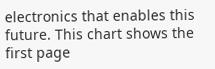electronics that enables this future. This chart shows the first page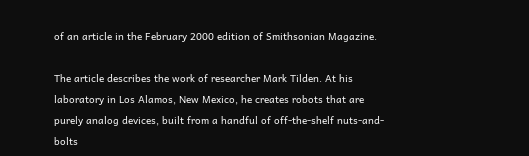of an article in the February 2000 edition of Smithsonian Magazine.

The article describes the work of researcher Mark Tilden. At his laboratory in Los Alamos, New Mexico, he creates robots that are purely analog devices, built from a handful of off-the-shelf nuts-and-bolts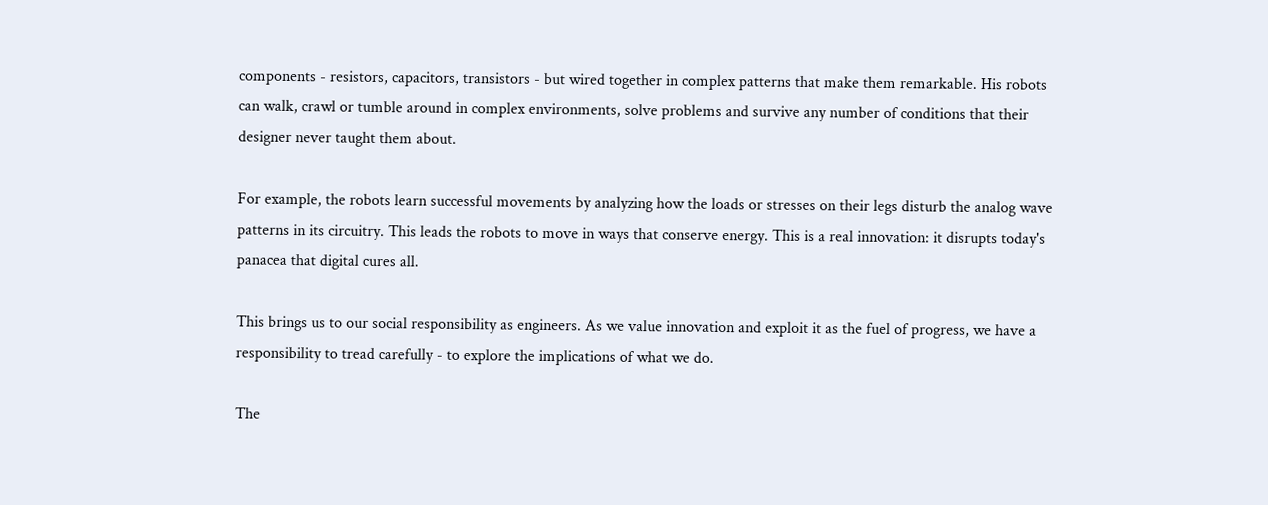components - resistors, capacitors, transistors - but wired together in complex patterns that make them remarkable. His robots can walk, crawl or tumble around in complex environments, solve problems and survive any number of conditions that their designer never taught them about.

For example, the robots learn successful movements by analyzing how the loads or stresses on their legs disturb the analog wave patterns in its circuitry. This leads the robots to move in ways that conserve energy. This is a real innovation: it disrupts today's panacea that digital cures all.

This brings us to our social responsibility as engineers. As we value innovation and exploit it as the fuel of progress, we have a responsibility to tread carefully - to explore the implications of what we do.

The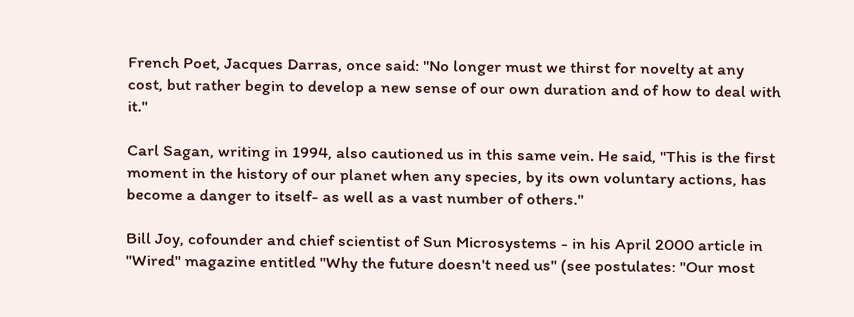French Poet, Jacques Darras, once said: "No longer must we thirst for novelty at any cost, but rather begin to develop a new sense of our own duration and of how to deal with it."

Carl Sagan, writing in 1994, also cautioned us in this same vein. He said, "This is the first moment in the history of our planet when any species, by its own voluntary actions, has become a danger to itself- as well as a vast number of others."

Bill Joy, cofounder and chief scientist of Sun Microsystems - in his April 2000 article in "Wired" magazine entitled "Why the future doesn't need us" (see postulates: "Our most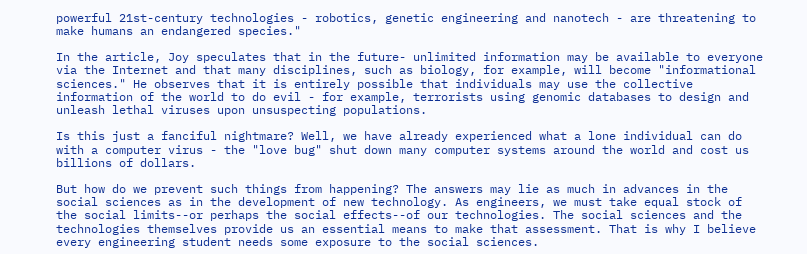powerful 21st-century technologies - robotics, genetic engineering and nanotech - are threatening to make humans an endangered species."

In the article, Joy speculates that in the future- unlimited information may be available to everyone via the Internet and that many disciplines, such as biology, for example, will become "informational sciences." He observes that it is entirely possible that individuals may use the collective information of the world to do evil - for example, terrorists using genomic databases to design and unleash lethal viruses upon unsuspecting populations.

Is this just a fanciful nightmare? Well, we have already experienced what a lone individual can do with a computer virus - the "love bug" shut down many computer systems around the world and cost us billions of dollars.

But how do we prevent such things from happening? The answers may lie as much in advances in the social sciences as in the development of new technology. As engineers, we must take equal stock of the social limits--or perhaps the social effects--of our technologies. The social sciences and the technologies themselves provide us an essential means to make that assessment. That is why I believe every engineering student needs some exposure to the social sciences.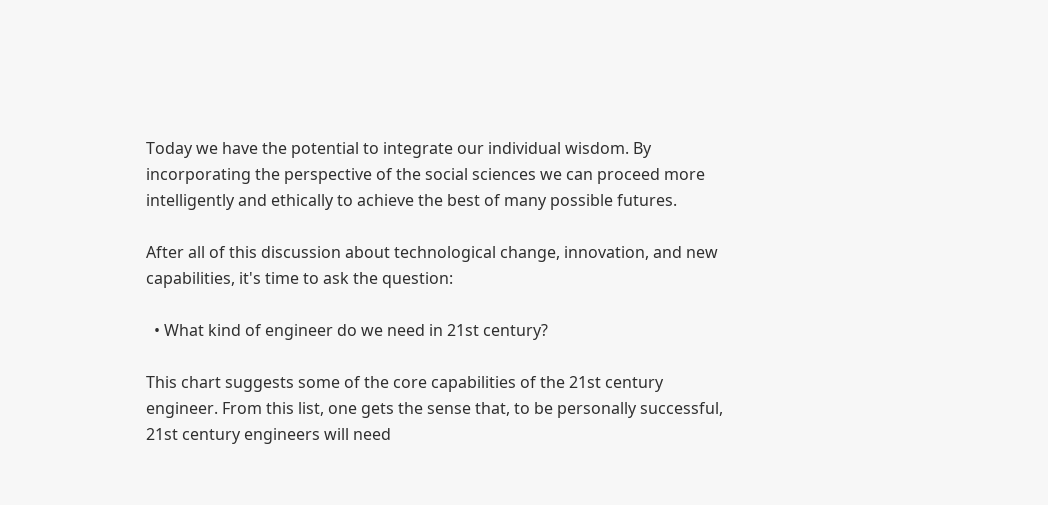Today we have the potential to integrate our individual wisdom. By incorporating the perspective of the social sciences we can proceed more intelligently and ethically to achieve the best of many possible futures.

After all of this discussion about technological change, innovation, and new capabilities, it's time to ask the question:

  • What kind of engineer do we need in 21st century?

This chart suggests some of the core capabilities of the 21st century engineer. From this list, one gets the sense that, to be personally successful, 21st century engineers will need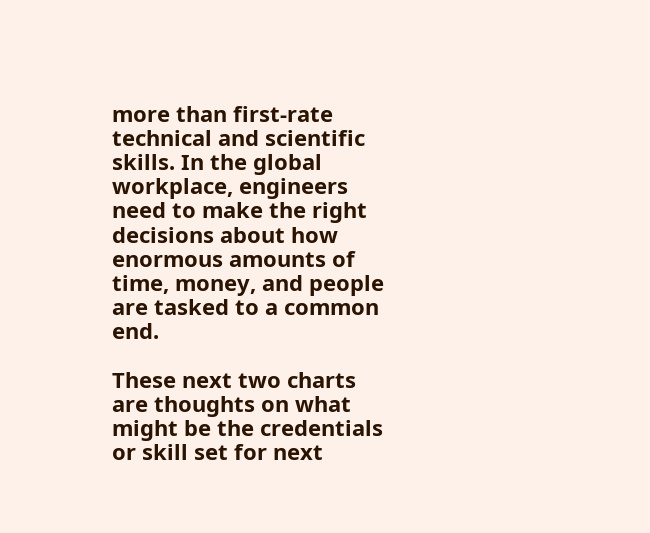more than first-rate technical and scientific skills. In the global workplace, engineers need to make the right decisions about how enormous amounts of time, money, and people are tasked to a common end.

These next two charts are thoughts on what might be the credentials or skill set for next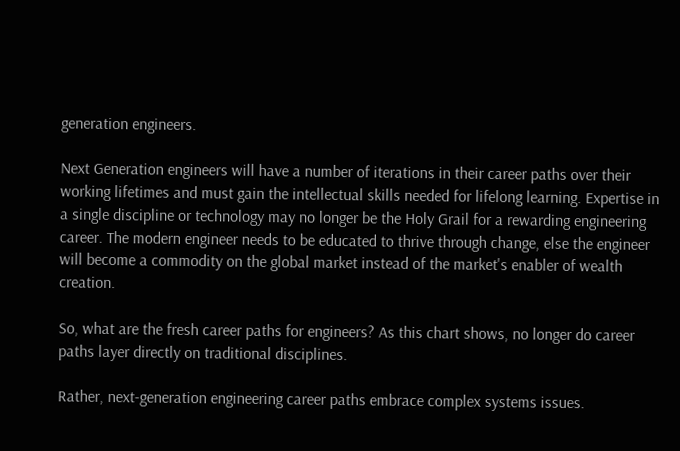generation engineers.

Next Generation engineers will have a number of iterations in their career paths over their working lifetimes and must gain the intellectual skills needed for lifelong learning. Expertise in a single discipline or technology may no longer be the Holy Grail for a rewarding engineering career. The modern engineer needs to be educated to thrive through change, else the engineer will become a commodity on the global market instead of the market's enabler of wealth creation.

So, what are the fresh career paths for engineers? As this chart shows, no longer do career paths layer directly on traditional disciplines.

Rather, next-generation engineering career paths embrace complex systems issues.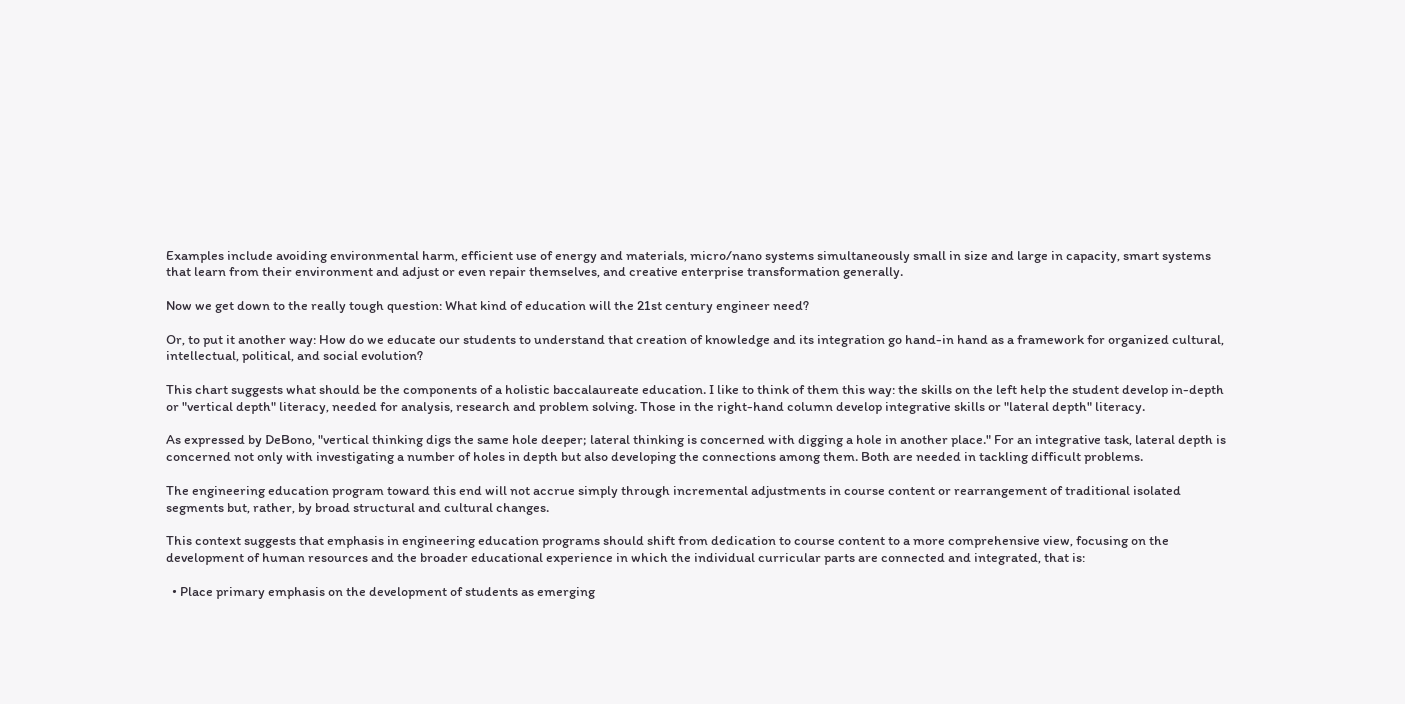Examples include avoiding environmental harm, efficient use of energy and materials, micro/nano systems simultaneously small in size and large in capacity, smart systems that learn from their environment and adjust or even repair themselves, and creative enterprise transformation generally.

Now we get down to the really tough question: What kind of education will the 21st century engineer need?

Or, to put it another way: How do we educate our students to understand that creation of knowledge and its integration go hand-in hand as a framework for organized cultural, intellectual, political, and social evolution?

This chart suggests what should be the components of a holistic baccalaureate education. I like to think of them this way: the skills on the left help the student develop in-depth or "vertical depth" literacy, needed for analysis, research and problem solving. Those in the right-hand column develop integrative skills or "lateral depth" literacy.

As expressed by DeBono, "vertical thinking digs the same hole deeper; lateral thinking is concerned with digging a hole in another place." For an integrative task, lateral depth is concerned not only with investigating a number of holes in depth but also developing the connections among them. Both are needed in tackling difficult problems.

The engineering education program toward this end will not accrue simply through incremental adjustments in course content or rearrangement of traditional isolated segments but, rather, by broad structural and cultural changes.

This context suggests that emphasis in engineering education programs should shift from dedication to course content to a more comprehensive view, focusing on the development of human resources and the broader educational experience in which the individual curricular parts are connected and integrated, that is:

  • Place primary emphasis on the development of students as emerging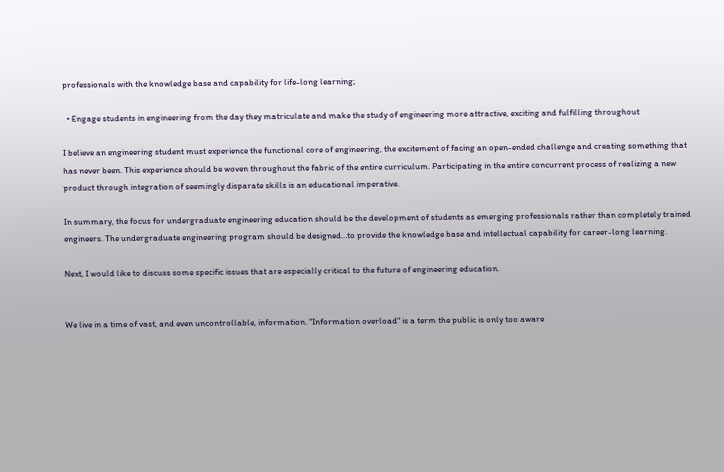professionals with the knowledge base and capability for life-long learning;

  • Engage students in engineering from the day they matriculate and make the study of engineering more attractive, exciting and fulfilling throughout

I believe an engineering student must experience the functional core of engineering, the excitement of facing an open-ended challenge and creating something that has never been. This experience should be woven throughout the fabric of the entire curriculum. Participating in the entire concurrent process of realizing a new product through integration of seemingly disparate skills is an educational imperative.

In summary, the focus for undergraduate engineering education should be the development of students as emerging professionals rather than completely trained engineers. The undergraduate engineering program should be designed…to provide the knowledge base and intellectual capability for career-long learning.

Next, I would like to discuss some specific issues that are especially critical to the future of engineering education.


We live in a time of vast, and even uncontrollable, information. "Information overload" is a term the public is only too aware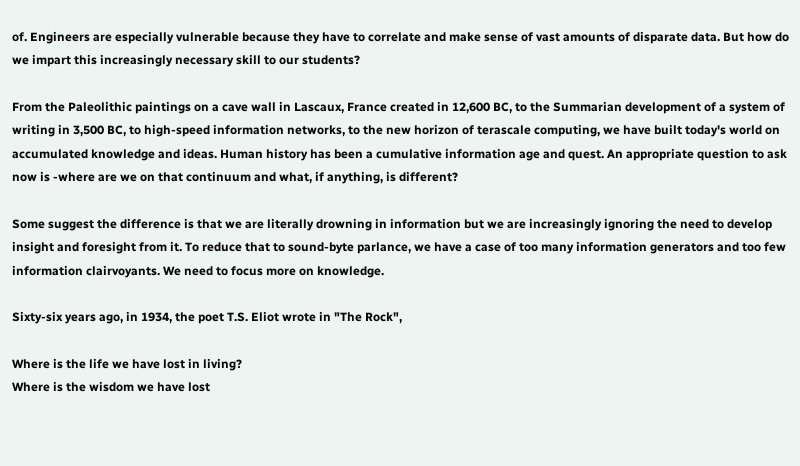of. Engineers are especially vulnerable because they have to correlate and make sense of vast amounts of disparate data. But how do we impart this increasingly necessary skill to our students?

From the Paleolithic paintings on a cave wall in Lascaux, France created in 12,600 BC, to the Summarian development of a system of writing in 3,500 BC, to high-speed information networks, to the new horizon of terascale computing, we have built today's world on accumulated knowledge and ideas. Human history has been a cumulative information age and quest. An appropriate question to ask now is -where are we on that continuum and what, if anything, is different?

Some suggest the difference is that we are literally drowning in information but we are increasingly ignoring the need to develop insight and foresight from it. To reduce that to sound-byte parlance, we have a case of too many information generators and too few information clairvoyants. We need to focus more on knowledge.

Sixty-six years ago, in 1934, the poet T.S. Eliot wrote in "The Rock",

Where is the life we have lost in living?
Where is the wisdom we have lost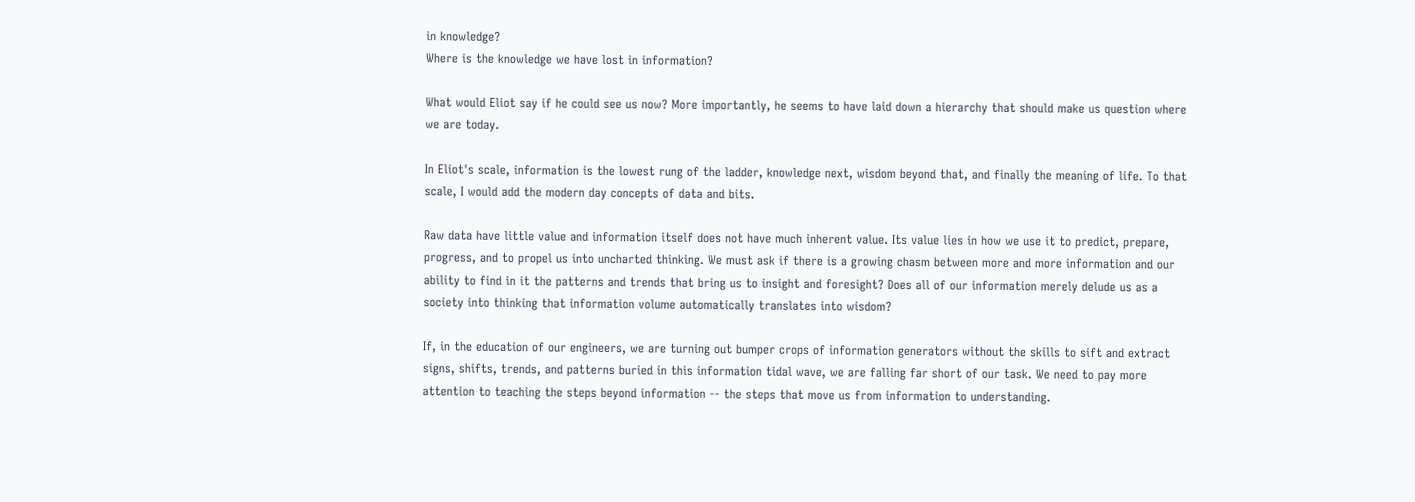in knowledge?
Where is the knowledge we have lost in information?

What would Eliot say if he could see us now? More importantly, he seems to have laid down a hierarchy that should make us question where we are today.

In Eliot's scale, information is the lowest rung of the ladder, knowledge next, wisdom beyond that, and finally the meaning of life. To that scale, I would add the modern day concepts of data and bits.

Raw data have little value and information itself does not have much inherent value. Its value lies in how we use it to predict, prepare, progress, and to propel us into uncharted thinking. We must ask if there is a growing chasm between more and more information and our ability to find in it the patterns and trends that bring us to insight and foresight? Does all of our information merely delude us as a society into thinking that information volume automatically translates into wisdom?

If, in the education of our engineers, we are turning out bumper crops of information generators without the skills to sift and extract signs, shifts, trends, and patterns buried in this information tidal wave, we are falling far short of our task. We need to pay more attention to teaching the steps beyond information -- the steps that move us from information to understanding.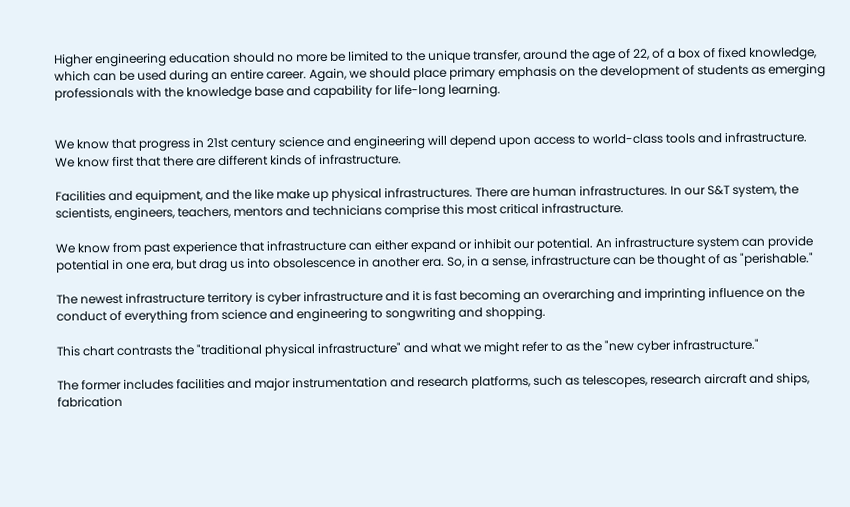Higher engineering education should no more be limited to the unique transfer, around the age of 22, of a box of fixed knowledge, which can be used during an entire career. Again, we should place primary emphasis on the development of students as emerging professionals with the knowledge base and capability for life-long learning.


We know that progress in 21st century science and engineering will depend upon access to world-class tools and infrastructure. We know first that there are different kinds of infrastructure.

Facilities and equipment, and the like make up physical infrastructures. There are human infrastructures. In our S&T system, the scientists, engineers, teachers, mentors and technicians comprise this most critical infrastructure.

We know from past experience that infrastructure can either expand or inhibit our potential. An infrastructure system can provide potential in one era, but drag us into obsolescence in another era. So, in a sense, infrastructure can be thought of as "perishable."

The newest infrastructure territory is cyber infrastructure and it is fast becoming an overarching and imprinting influence on the conduct of everything from science and engineering to songwriting and shopping.

This chart contrasts the "traditional physical infrastructure" and what we might refer to as the "new cyber infrastructure."

The former includes facilities and major instrumentation and research platforms, such as telescopes, research aircraft and ships, fabrication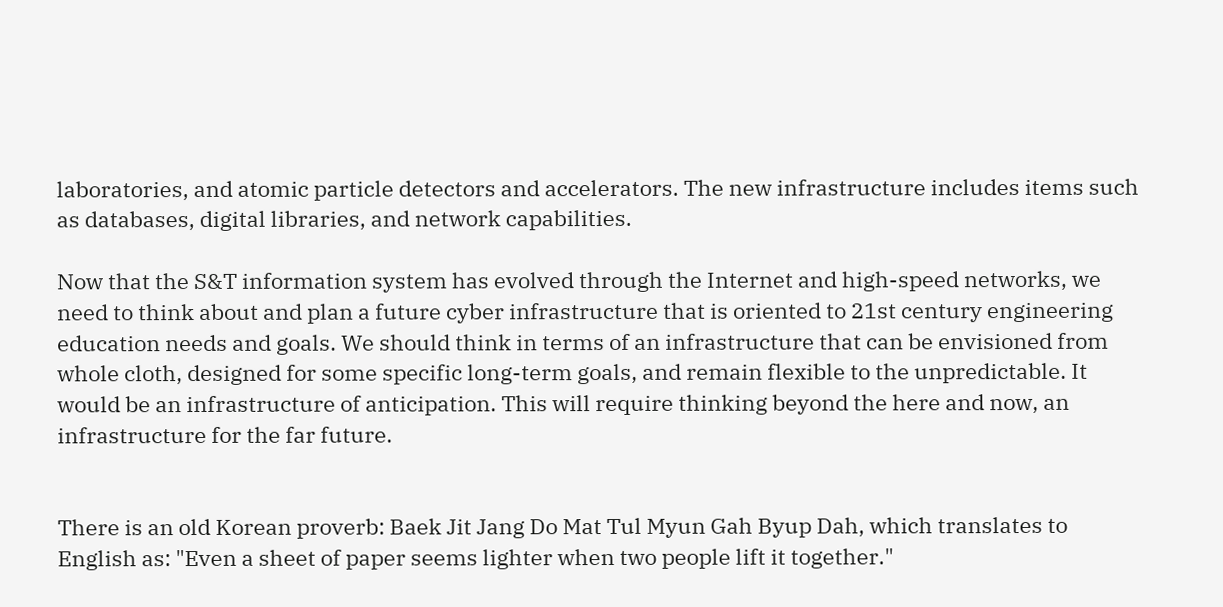laboratories, and atomic particle detectors and accelerators. The new infrastructure includes items such as databases, digital libraries, and network capabilities.

Now that the S&T information system has evolved through the Internet and high-speed networks, we need to think about and plan a future cyber infrastructure that is oriented to 21st century engineering education needs and goals. We should think in terms of an infrastructure that can be envisioned from whole cloth, designed for some specific long-term goals, and remain flexible to the unpredictable. It would be an infrastructure of anticipation. This will require thinking beyond the here and now, an infrastructure for the far future.


There is an old Korean proverb: Baek Jit Jang Do Mat Tul Myun Gah Byup Dah, which translates to English as: "Even a sheet of paper seems lighter when two people lift it together."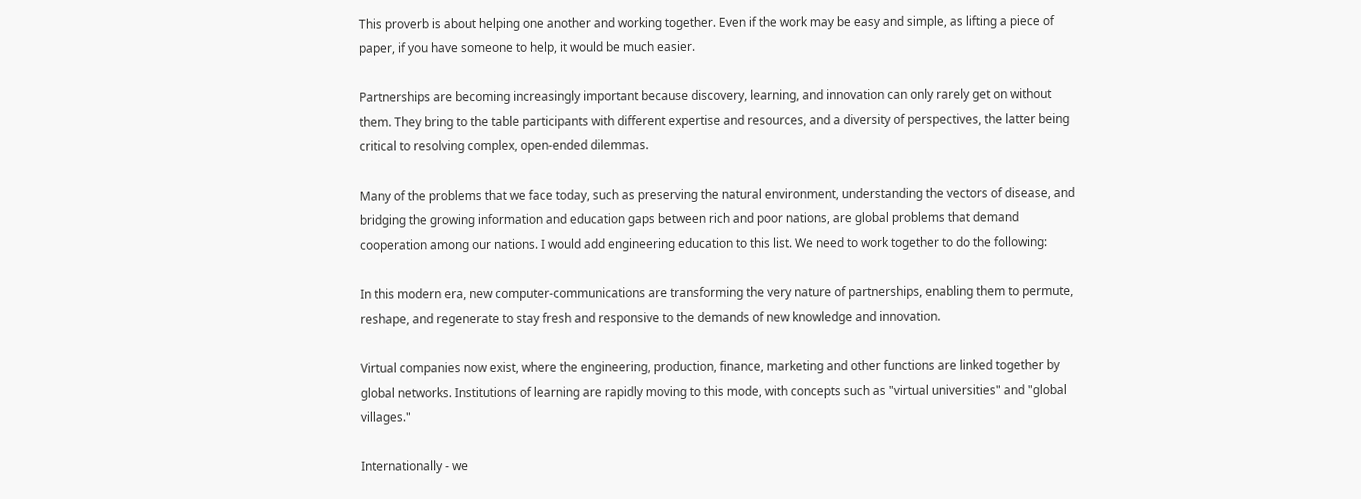This proverb is about helping one another and working together. Even if the work may be easy and simple, as lifting a piece of paper, if you have someone to help, it would be much easier.

Partnerships are becoming increasingly important because discovery, learning, and innovation can only rarely get on without them. They bring to the table participants with different expertise and resources, and a diversity of perspectives, the latter being critical to resolving complex, open-ended dilemmas.

Many of the problems that we face today, such as preserving the natural environment, understanding the vectors of disease, and bridging the growing information and education gaps between rich and poor nations, are global problems that demand cooperation among our nations. I would add engineering education to this list. We need to work together to do the following:

In this modern era, new computer-communications are transforming the very nature of partnerships, enabling them to permute, reshape, and regenerate to stay fresh and responsive to the demands of new knowledge and innovation.

Virtual companies now exist, where the engineering, production, finance, marketing and other functions are linked together by global networks. Institutions of learning are rapidly moving to this mode, with concepts such as "virtual universities" and "global villages."

Internationally - we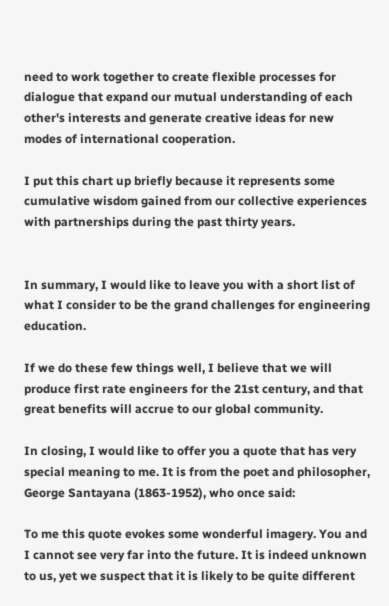need to work together to create flexible processes for dialogue that expand our mutual understanding of each other's interests and generate creative ideas for new modes of international cooperation.

I put this chart up briefly because it represents some cumulative wisdom gained from our collective experiences with partnerships during the past thirty years.


In summary, I would like to leave you with a short list of what I consider to be the grand challenges for engineering education.

If we do these few things well, I believe that we will produce first rate engineers for the 21st century, and that great benefits will accrue to our global community.

In closing, I would like to offer you a quote that has very special meaning to me. It is from the poet and philosopher, George Santayana (1863-1952), who once said:

To me this quote evokes some wonderful imagery. You and I cannot see very far into the future. It is indeed unknown to us, yet we suspect that it is likely to be quite different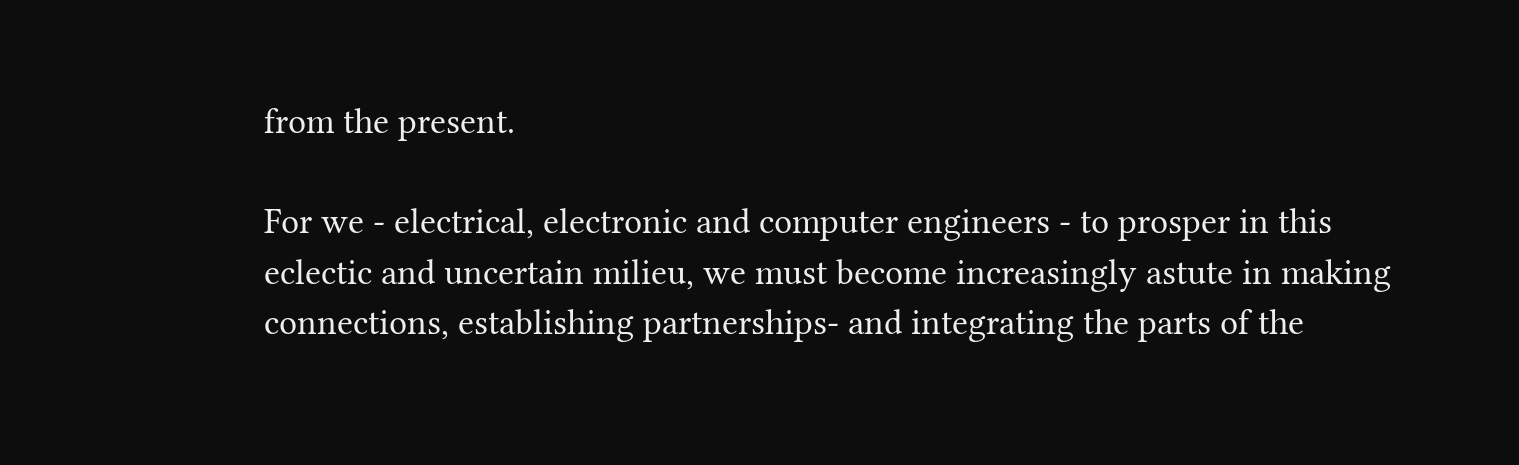from the present.

For we - electrical, electronic and computer engineers - to prosper in this eclectic and uncertain milieu, we must become increasingly astute in making connections, establishing partnerships- and integrating the parts of the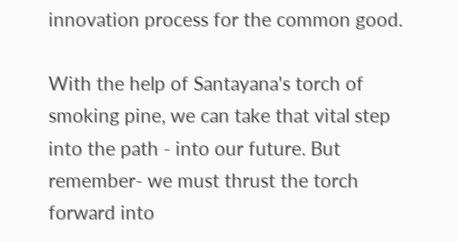innovation process for the common good.

With the help of Santayana's torch of smoking pine, we can take that vital step into the path - into our future. But remember- we must thrust the torch forward into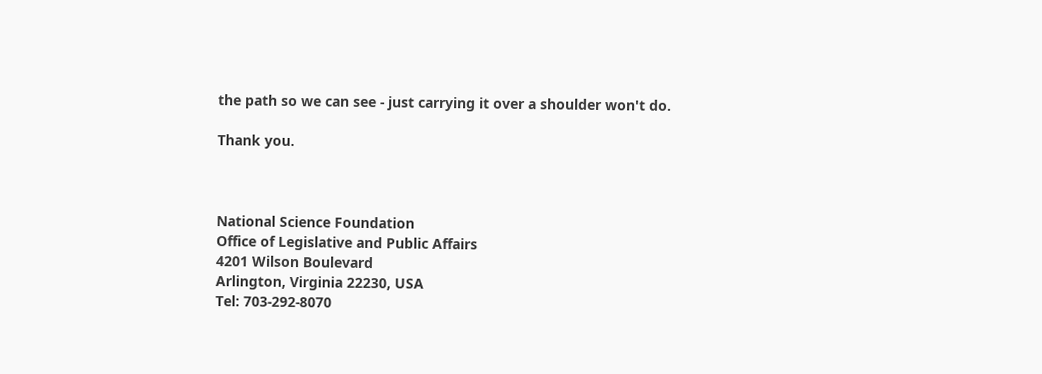the path so we can see - just carrying it over a shoulder won't do.

Thank you.



National Science Foundation
Office of Legislative and Public Affairs
4201 Wilson Boulevard
Arlington, Virginia 22230, USA
Tel: 703-292-8070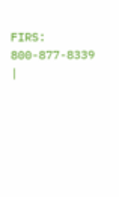FIRS: 800-877-8339 |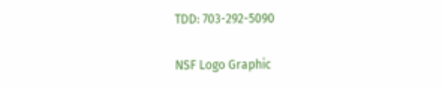TDD: 703-292-5090

NSF Logo Graphic